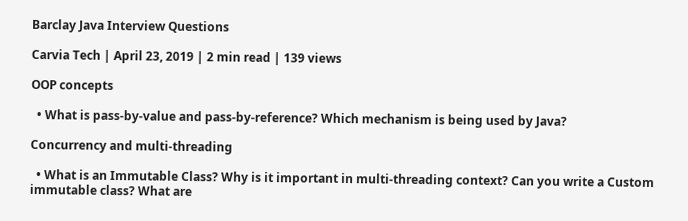Barclay Java Interview Questions

Carvia Tech | April 23, 2019 | 2 min read | 139 views

OOP concepts

  • What is pass-by-value and pass-by-reference? Which mechanism is being used by Java?

Concurrency and multi-threading

  • What is an Immutable Class? Why is it important in multi-threading context? Can you write a Custom immutable class? What are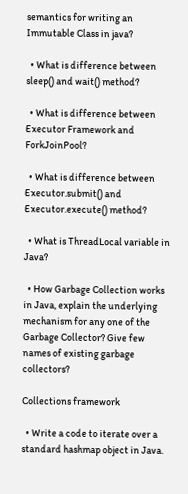semantics for writing an Immutable Class in java?

  • What is difference between sleep() and wait() method?

  • What is difference between Executor Framework and ForkJoinPool?

  • What is difference between Executor.submit() and Executor.execute() method?

  • What is ThreadLocal variable in Java?

  • How Garbage Collection works in Java, explain the underlying mechanism for any one of the Garbage Collector? Give few names of existing garbage collectors?

Collections framework

  • Write a code to iterate over a standard hashmap object in Java.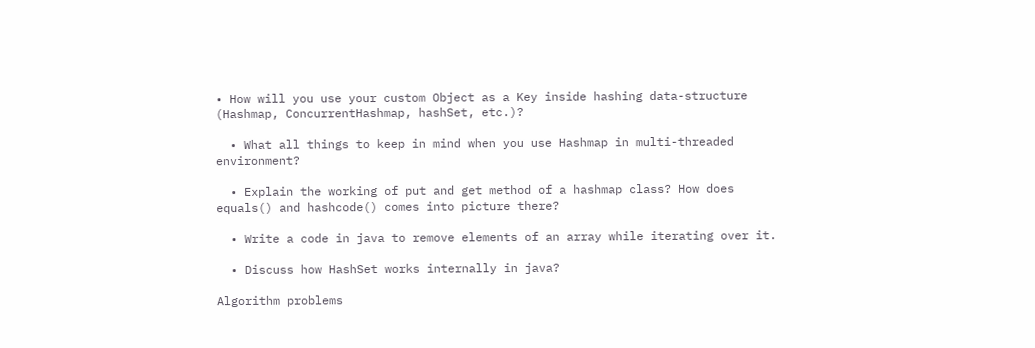• How will you use your custom Object as a Key inside hashing data-structure (Hashmap, ConcurrentHashmap, hashSet, etc.)?

  • What all things to keep in mind when you use Hashmap in multi-threaded environment?

  • Explain the working of put and get method of a hashmap class? How does equals() and hashcode() comes into picture there?

  • Write a code in java to remove elements of an array while iterating over it.

  • Discuss how HashSet works internally in java?

Algorithm problems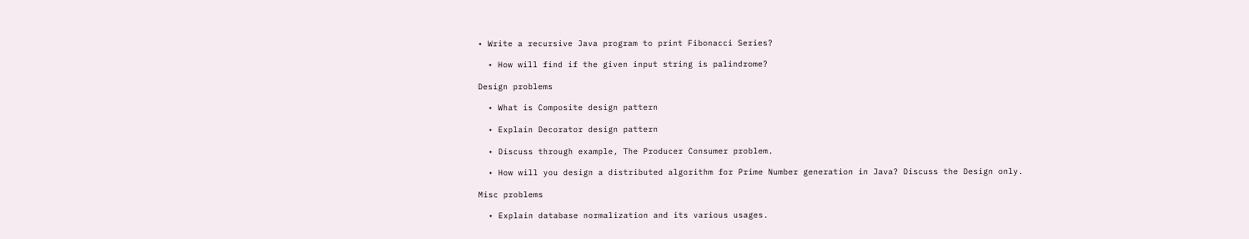• Write a recursive Java program to print Fibonacci Series?

  • How will find if the given input string is palindrome?

Design problems

  • What is Composite design pattern

  • Explain Decorator design pattern

  • Discuss through example, The Producer Consumer problem.

  • How will you design a distributed algorithm for Prime Number generation in Java? Discuss the Design only.

Misc problems

  • Explain database normalization and its various usages.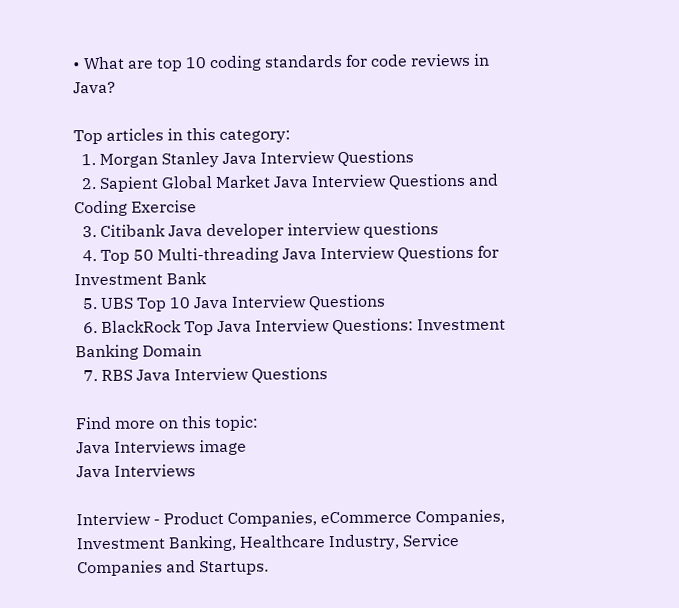• What are top 10 coding standards for code reviews in Java?

Top articles in this category:
  1. Morgan Stanley Java Interview Questions
  2. Sapient Global Market Java Interview Questions and Coding Exercise
  3. Citibank Java developer interview questions
  4. Top 50 Multi-threading Java Interview Questions for Investment Bank
  5. UBS Top 10 Java Interview Questions
  6. BlackRock Top Java Interview Questions: Investment Banking Domain
  7. RBS Java Interview Questions

Find more on this topic:
Java Interviews image
Java Interviews

Interview - Product Companies, eCommerce Companies, Investment Banking, Healthcare Industry, Service Companies and Startups.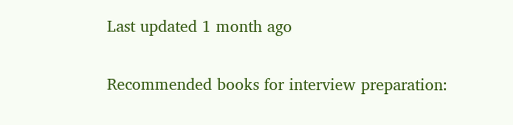Last updated 1 month ago

Recommended books for interview preparation: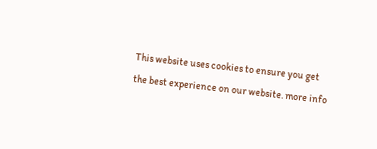This website uses cookies to ensure you get the best experience on our website. more info